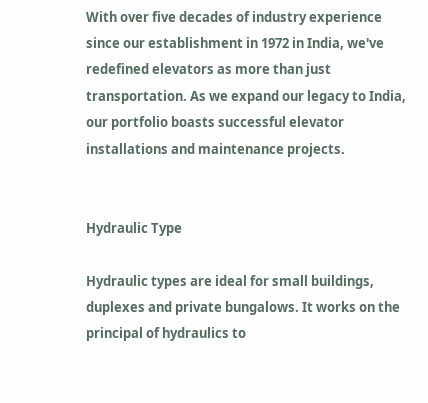With over five decades of industry experience since our establishment in 1972 in India, we've redefined elevators as more than just transportation. As we expand our legacy to India, our portfolio boasts successful elevator installations and maintenance projects.


Hydraulic Type

Hydraulic types are ideal for small buildings, duplexes and private bungalows. It works on the principal of hydraulics to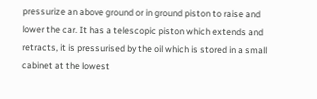pressurize an above ground or in ground piston to raise and lower the car. It has a telescopic piston which extends and retracts, it is pressurised by the oil which is stored in a small cabinet at the lowest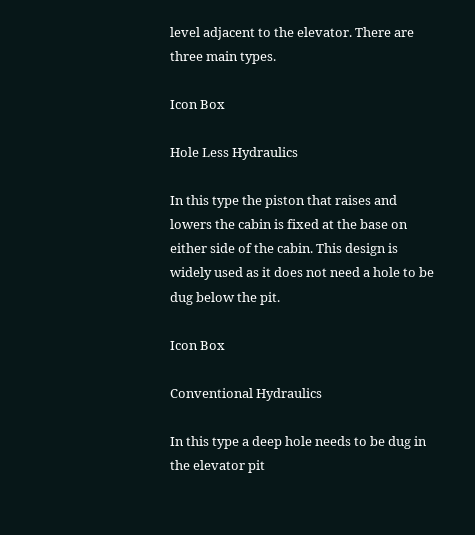level adjacent to the elevator. There are three main types.

Icon Box

Hole Less Hydraulics

In this type the piston that raises and lowers the cabin is fixed at the base on either side of the cabin. This design is widely used as it does not need a hole to be dug below the pit.

Icon Box

Conventional Hydraulics

In this type a deep hole needs to be dug in the elevator pit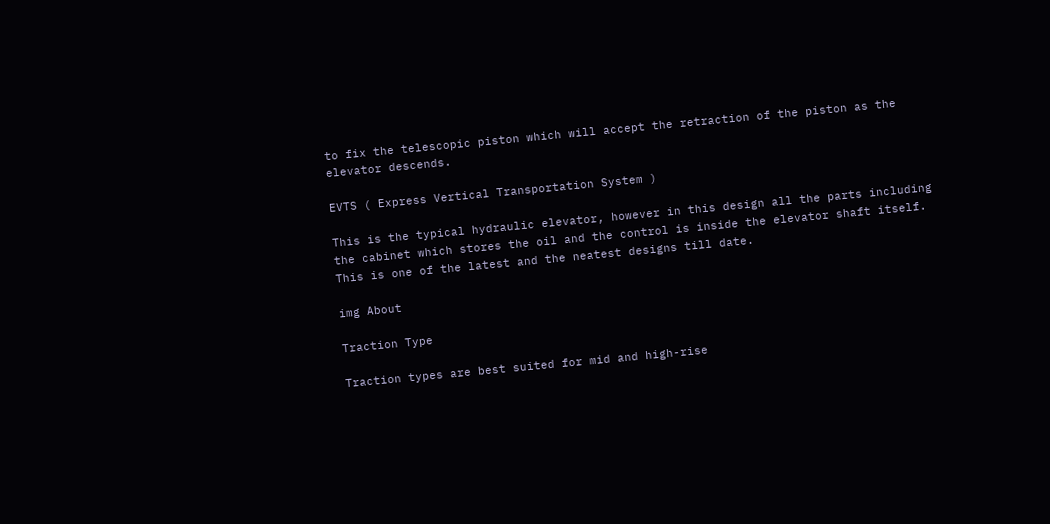to fix the telescopic piston which will accept the retraction of the piston as the elevator descends.

EVTS ( Express Vertical Transportation System )

This is the typical hydraulic elevator, however in this design all the parts including the cabinet which stores the oil and the control is inside the elevator shaft itself. This is one of the latest and the neatest designs till date.

img About

Traction Type

Traction types are best suited for mid and high-rise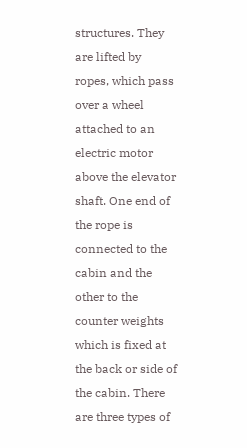structures. They are lifted by ropes, which pass over a wheel attached to an electric motor above the elevator shaft. One end of the rope is connected to the cabin and the other to the counter weights which is fixed at the back or side of the cabin. There are three types of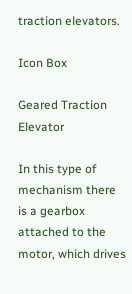traction elevators.

Icon Box

Geared Traction Elevator

In this type of mechanism there is a gearbox attached to the motor, which drives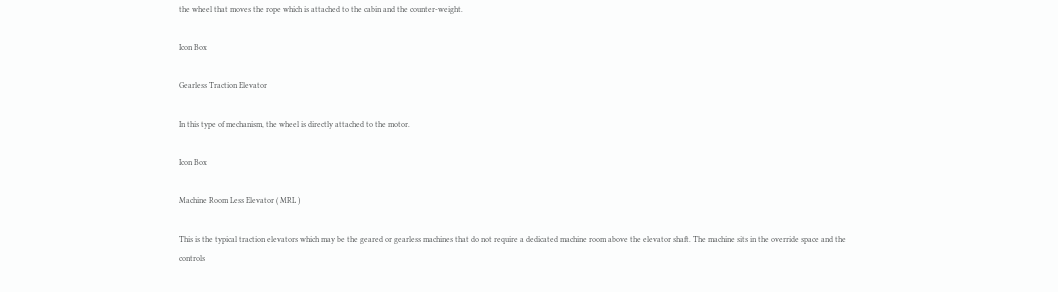the wheel that moves the rope which is attached to the cabin and the counter-weight.

Icon Box

Gearless Traction Elevator

In this type of mechanism, the wheel is directly attached to the motor.

Icon Box

Machine Room Less Elevator ( MRL )

This is the typical traction elevators which may be the geared or gearless machines that do not require a dedicated machine room above the elevator shaft. The machine sits in the override space and the controls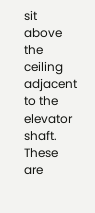sit above the ceiling adjacent to the elevator shaft. These are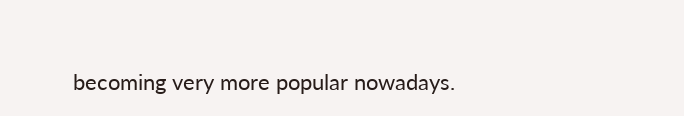becoming very more popular nowadays.